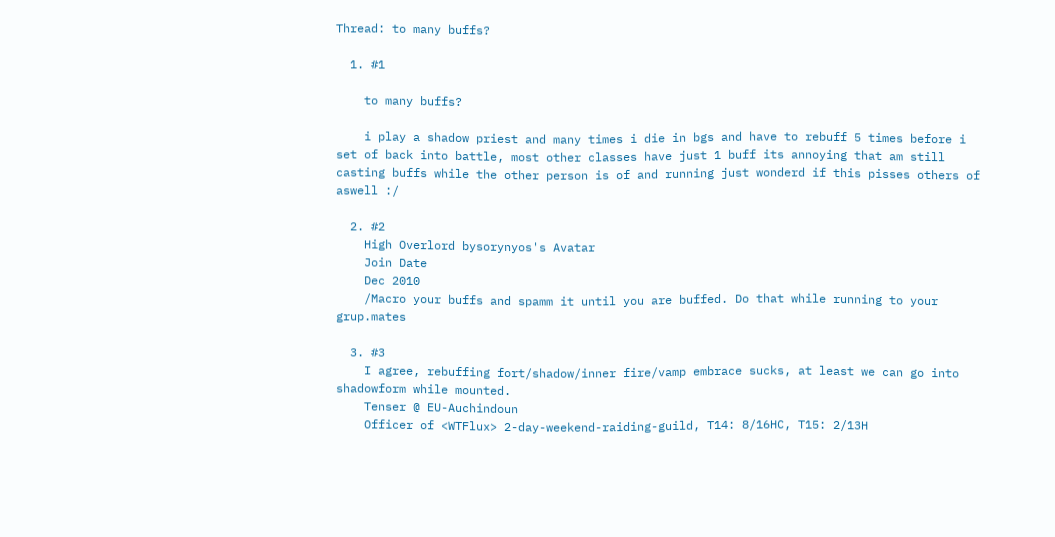Thread: to many buffs?

  1. #1

    to many buffs?

    i play a shadow priest and many times i die in bgs and have to rebuff 5 times before i set of back into battle, most other classes have just 1 buff its annoying that am still casting buffs while the other person is of and running just wonderd if this pisses others of aswell :/

  2. #2
    High Overlord bysorynyos's Avatar
    Join Date
    Dec 2010
    /Macro your buffs and spamm it until you are buffed. Do that while running to your grup.mates

  3. #3
    I agree, rebuffing fort/shadow/inner fire/vamp embrace sucks, at least we can go into shadowform while mounted.
    Tenser @ EU-Auchindoun
    Officer of <WTFlux> 2-day-weekend-raiding-guild, T14: 8/16HC, T15: 2/13H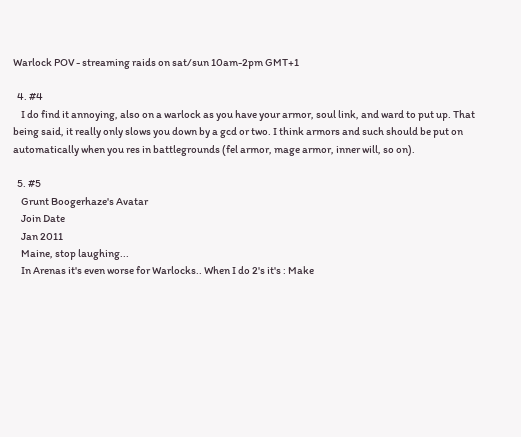Warlock POV - streaming raids on sat/sun 10am-2pm GMT+1

  4. #4
    I do find it annoying, also on a warlock as you have your armor, soul link, and ward to put up. That being said, it really only slows you down by a gcd or two. I think armors and such should be put on automatically when you res in battlegrounds (fel armor, mage armor, inner will, so on).

  5. #5
    Grunt Boogerhaze's Avatar
    Join Date
    Jan 2011
    Maine, stop laughing...
    In Arenas it's even worse for Warlocks.. When I do 2's it's : Make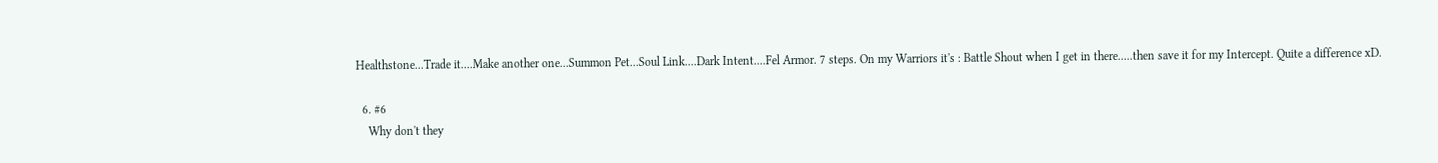Healthstone...Trade it....Make another one...Summon Pet...Soul Link....Dark Intent....Fel Armor. 7 steps. On my Warriors it's : Battle Shout when I get in there.....then save it for my Intercept. Quite a difference xD.

  6. #6
    Why don't they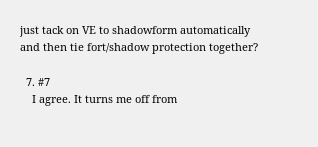just tack on VE to shadowform automatically and then tie fort/shadow protection together?

  7. #7
    I agree. It turns me off from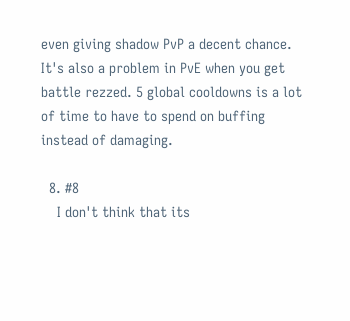even giving shadow PvP a decent chance. It's also a problem in PvE when you get battle rezzed. 5 global cooldowns is a lot of time to have to spend on buffing instead of damaging.

  8. #8
    I don't think that its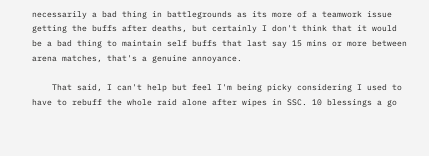necessarily a bad thing in battlegrounds as its more of a teamwork issue getting the buffs after deaths, but certainly I don't think that it would be a bad thing to maintain self buffs that last say 15 mins or more between arena matches, that's a genuine annoyance.

    That said, I can't help but feel I'm being picky considering I used to have to rebuff the whole raid alone after wipes in SSC. 10 blessings a go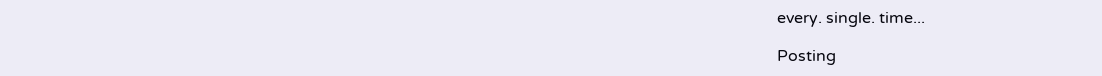every. single. time...

Posting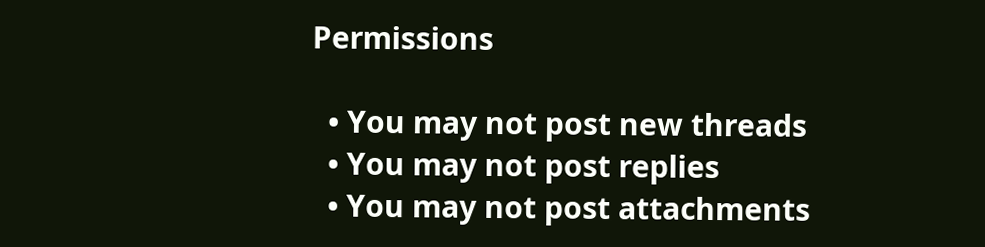Permissions

  • You may not post new threads
  • You may not post replies
  • You may not post attachments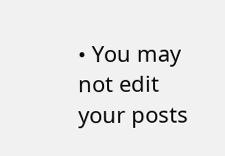• You may not edit your posts